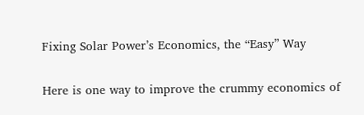Fixing Solar Power’s Economics, the “Easy” Way

Here is one way to improve the crummy economics of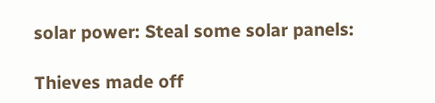solar power: Steal some solar panels:

Thieves made off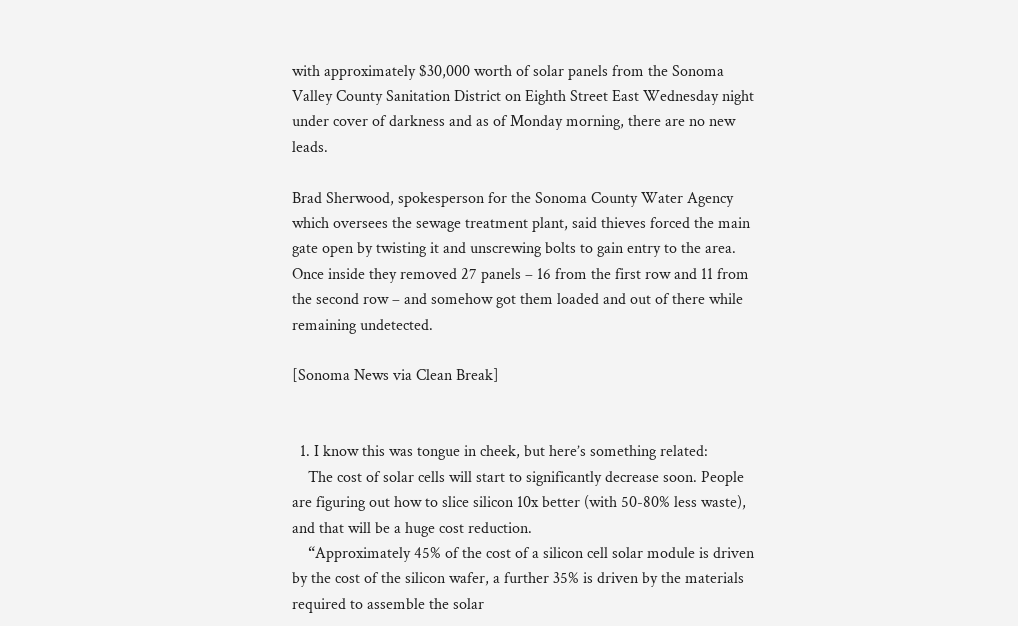with approximately $30,000 worth of solar panels from the Sonoma Valley County Sanitation District on Eighth Street East Wednesday night under cover of darkness and as of Monday morning, there are no new leads.

Brad Sherwood, spokesperson for the Sonoma County Water Agency which oversees the sewage treatment plant, said thieves forced the main gate open by twisting it and unscrewing bolts to gain entry to the area. Once inside they removed 27 panels – 16 from the first row and 11 from the second row – and somehow got them loaded and out of there while remaining undetected.

[Sonoma News via Clean Break]


  1. I know this was tongue in cheek, but here’s something related:
    The cost of solar cells will start to significantly decrease soon. People are figuring out how to slice silicon 10x better (with 50-80% less waste), and that will be a huge cost reduction.
    “Approximately 45% of the cost of a silicon cell solar module is driven by the cost of the silicon wafer, a further 35% is driven by the materials required to assemble the solar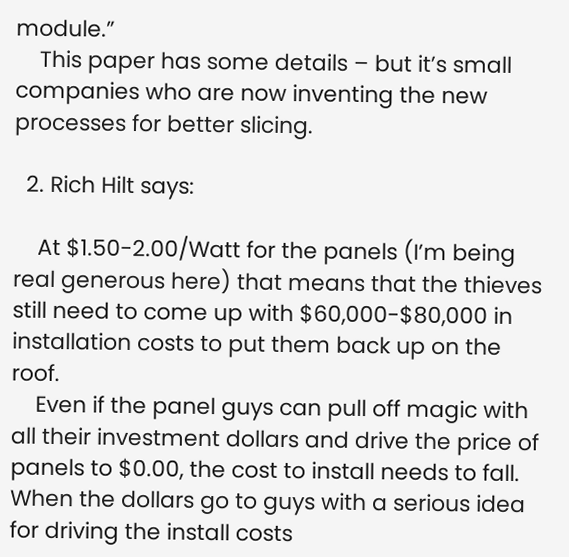module.”
    This paper has some details – but it’s small companies who are now inventing the new processes for better slicing.

  2. Rich Hilt says:

    At $1.50-2.00/Watt for the panels (I’m being real generous here) that means that the thieves still need to come up with $60,000-$80,000 in installation costs to put them back up on the roof.
    Even if the panel guys can pull off magic with all their investment dollars and drive the price of panels to $0.00, the cost to install needs to fall. When the dollars go to guys with a serious idea for driving the install costs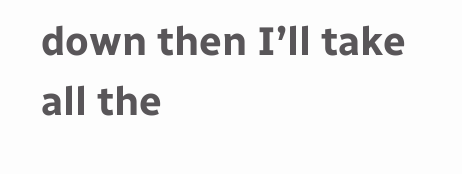down then I’ll take all the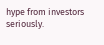hype from investors seriously.